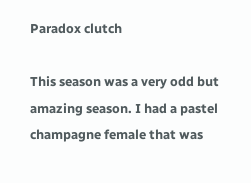Paradox clutch

This season was a very odd but amazing season. I had a pastel champagne female that was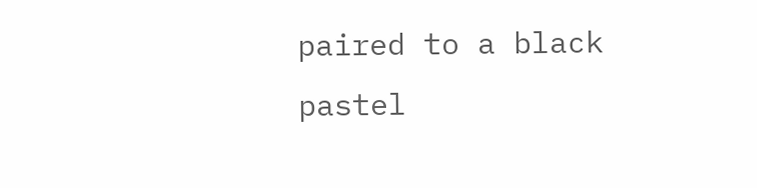paired to a black pastel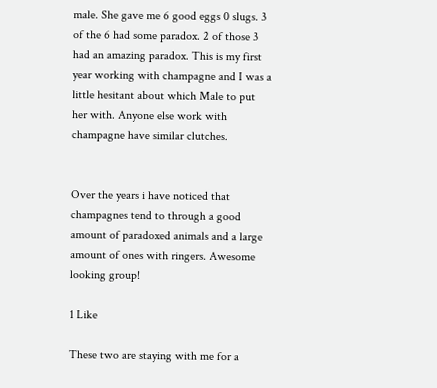male. She gave me 6 good eggs 0 slugs. 3 of the 6 had some paradox. 2 of those 3 had an amazing paradox. This is my first year working with champagne and I was a little hesitant about which Male to put her with. Anyone else work with champagne have similar clutches.


Over the years i have noticed that champagnes tend to through a good amount of paradoxed animals and a large amount of ones with ringers. Awesome looking group!

1 Like

These two are staying with me for a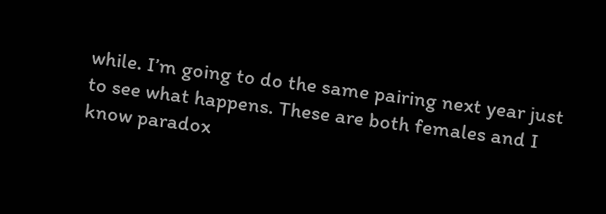while. I’m going to do the same pairing next year just to see what happens. These are both females and I know paradox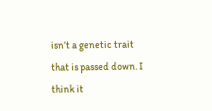isn’t a genetic trait that is passed down. I think it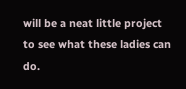will be a neat little project to see what these ladies can do.